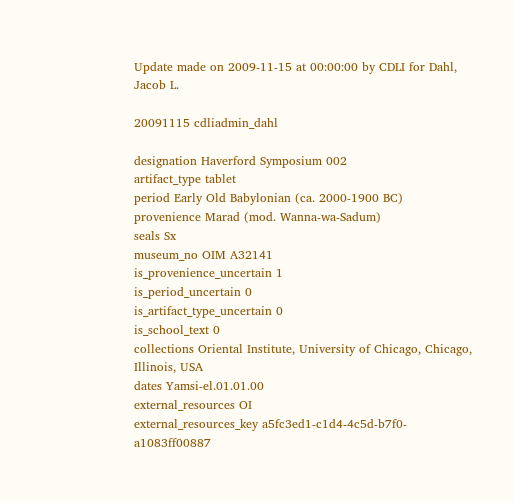Update made on 2009-11-15 at 00:00:00 by CDLI for Dahl, Jacob L.

20091115 cdliadmin_dahl

designation Haverford Symposium 002
artifact_type tablet
period Early Old Babylonian (ca. 2000-1900 BC)
provenience Marad (mod. Wanna-wa-Sadum)
seals Sx
museum_no OIM A32141
is_provenience_uncertain 1
is_period_uncertain 0
is_artifact_type_uncertain 0
is_school_text 0
collections Oriental Institute, University of Chicago, Chicago, Illinois, USA
dates Yamsi-el.01.01.00
external_resources OI
external_resources_key a5fc3ed1-c1d4-4c5d-b7f0-a1083ff00887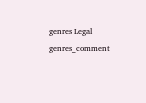genres Legal
genres_comment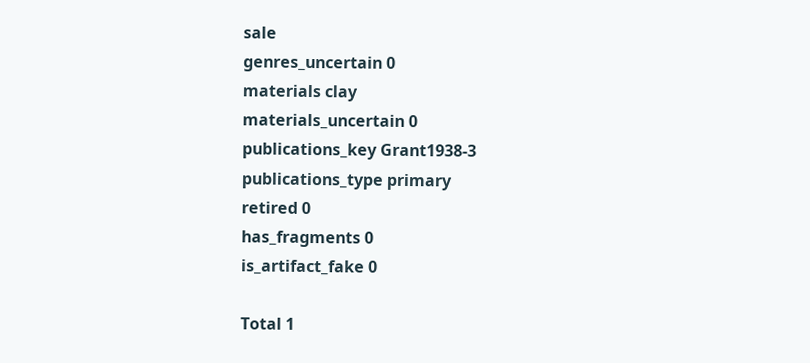sale
genres_uncertain 0
materials clay
materials_uncertain 0
publications_key Grant1938-3
publications_type primary
retired 0
has_fragments 0
is_artifact_fake 0

Total 1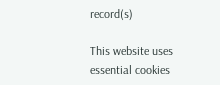record(s)

This website uses essential cookies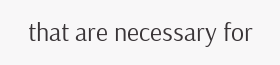that are necessary for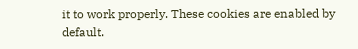it to work properly. These cookies are enabled by default.